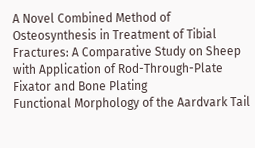A Novel Combined Method of Osteosynthesis in Treatment of Tibial Fractures: A Comparative Study on Sheep with Application of Rod-Through-Plate Fixator and Bone Plating
Functional Morphology of the Aardvark Tail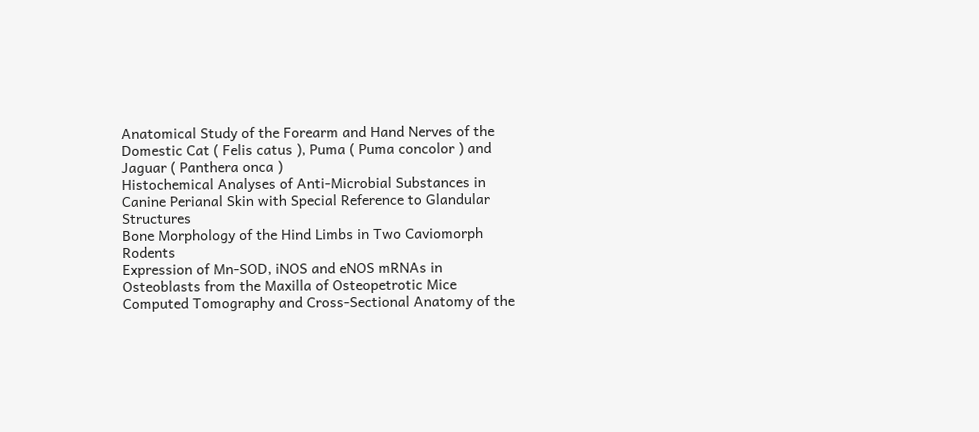Anatomical Study of the Forearm and Hand Nerves of the Domestic Cat ( Felis catus ), Puma ( Puma concolor ) and Jaguar ( Panthera onca )
Histochemical Analyses of Anti-Microbial Substances in Canine Perianal Skin with Special Reference to Glandular Structures
Bone Morphology of the Hind Limbs in Two Caviomorph Rodents
Expression of Mn-SOD, iNOS and eNOS mRNAs in Osteoblasts from the Maxilla of Osteopetrotic Mice
Computed Tomography and Cross-Sectional Anatomy of the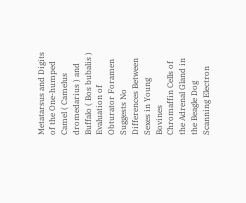Metatarsus and Digits of the One-humped Camel ( Camelus dromedarius ) and Buffalo ( Bos bubalis )
Evaluation of Obturator Foramen Suggests No Differences Between Sexes in Young Bovines
Chromaffin Cells of the Adrenal Gland in the Beagle Dog
Scanning Electron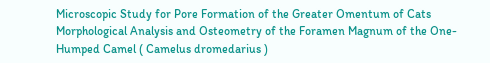Microscopic Study for Pore Formation of the Greater Omentum of Cats
Morphological Analysis and Osteometry of the Foramen Magnum of the One-Humped Camel ( Camelus dromedarius )